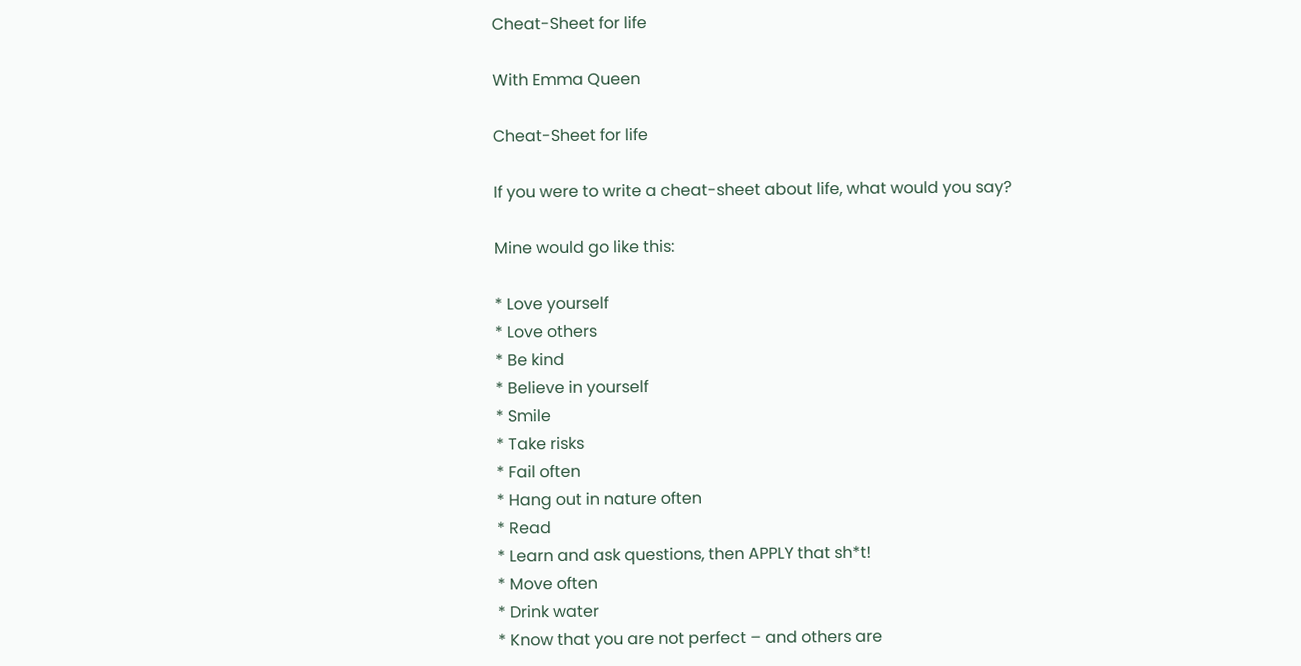Cheat-Sheet for life

With Emma Queen

Cheat-Sheet for life

If you were to write a cheat-sheet about life, what would you say?

Mine would go like this:

* Love yourself
* Love others
* Be kind
* Believe in yourself
* Smile
* Take risks
* Fail often
* Hang out in nature often
* Read
* Learn and ask questions, then APPLY that sh*t!
* Move often
* Drink water
* Know that you are not perfect – and others are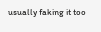usually faking it too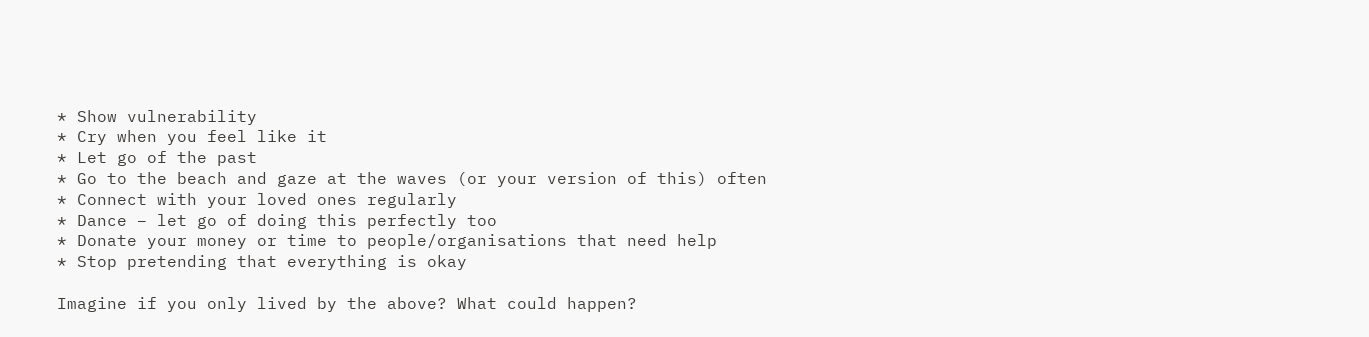* Show vulnerability
* Cry when you feel like it
* Let go of the past
* Go to the beach and gaze at the waves (or your version of this) often
* Connect with your loved ones regularly
* Dance – let go of doing this perfectly too
* Donate your money or time to people/organisations that need help
* Stop pretending that everything is okay

Imagine if you only lived by the above? What could happen?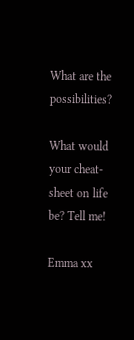What are the possibilities?

What would your cheat-sheet on life be? Tell me!

Emma xx